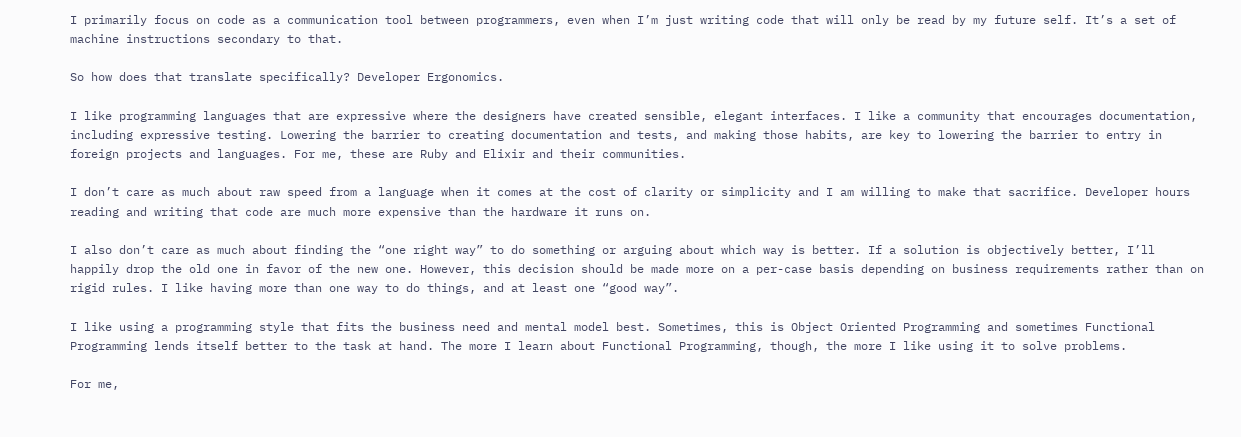I primarily focus on code as a communication tool between programmers, even when I’m just writing code that will only be read by my future self. It’s a set of machine instructions secondary to that.

So how does that translate specifically? Developer Ergonomics.

I like programming languages that are expressive where the designers have created sensible, elegant interfaces. I like a community that encourages documentation, including expressive testing. Lowering the barrier to creating documentation and tests, and making those habits, are key to lowering the barrier to entry in foreign projects and languages. For me, these are Ruby and Elixir and their communities.

I don’t care as much about raw speed from a language when it comes at the cost of clarity or simplicity and I am willing to make that sacrifice. Developer hours reading and writing that code are much more expensive than the hardware it runs on.

I also don’t care as much about finding the “one right way” to do something or arguing about which way is better. If a solution is objectively better, I’ll happily drop the old one in favor of the new one. However, this decision should be made more on a per-case basis depending on business requirements rather than on rigid rules. I like having more than one way to do things, and at least one “good way”.

I like using a programming style that fits the business need and mental model best. Sometimes, this is Object Oriented Programming and sometimes Functional Programming lends itself better to the task at hand. The more I learn about Functional Programming, though, the more I like using it to solve problems.

For me,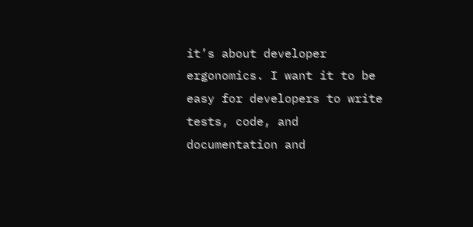it’s about developer ergonomics. I want it to be easy for developers to write tests, code, and documentation and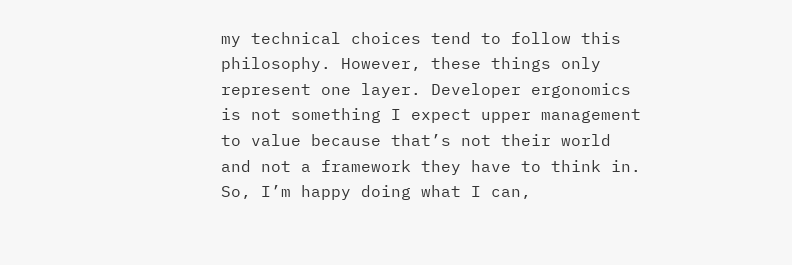my technical choices tend to follow this philosophy. However, these things only represent one layer. Developer ergonomics is not something I expect upper management to value because that’s not their world and not a framework they have to think in. So, I’m happy doing what I can,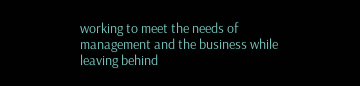working to meet the needs of management and the business while leaving behind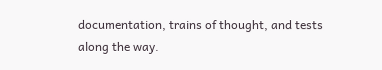documentation, trains of thought, and tests along the way.